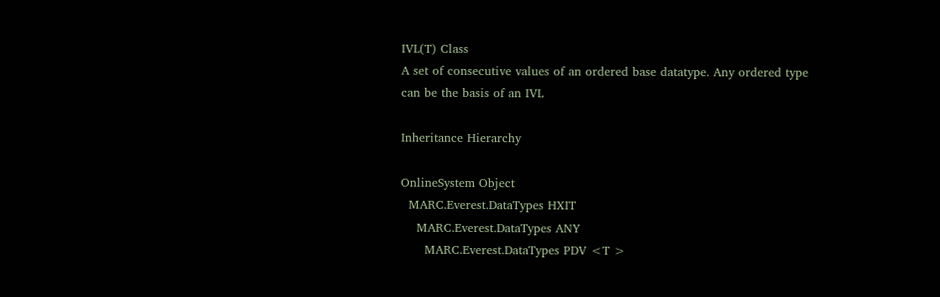IVL(T) Class
A set of consecutive values of an ordered base datatype. Any ordered type can be the basis of an IVL

Inheritance Hierarchy

OnlineSystem Object
  MARC.Everest.DataTypes HXIT
    MARC.Everest.DataTypes ANY
      MARC.Everest.DataTypes PDV <T >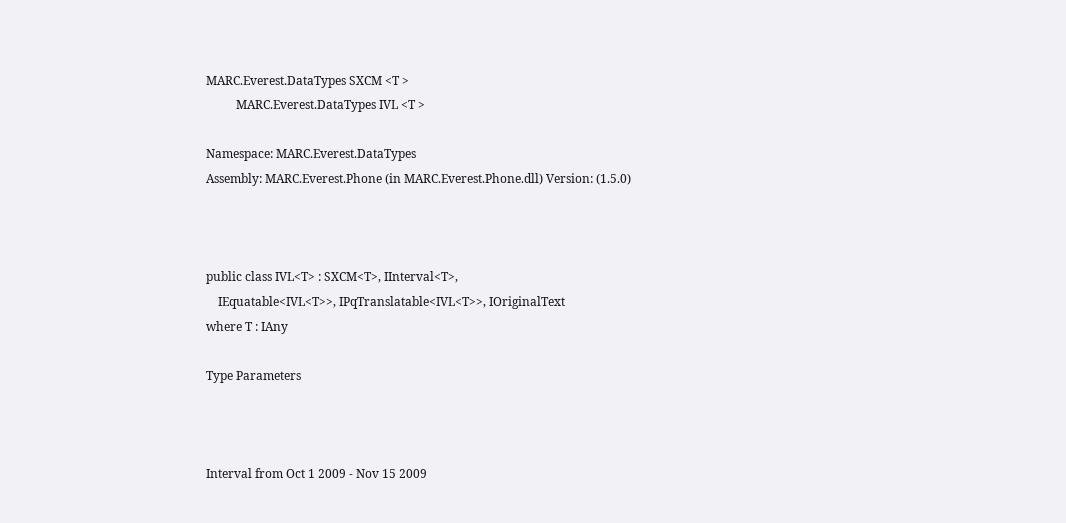MARC.Everest.DataTypes SXCM <T >
          MARC.Everest.DataTypes IVL <T >

Namespace: MARC.Everest.DataTypes
Assembly: MARC.Everest.Phone (in MARC.Everest.Phone.dll) Version: (1.5.0)



public class IVL<T> : SXCM<T>, IInterval<T>,
    IEquatable<IVL<T>>, IPqTranslatable<IVL<T>>, IOriginalText
where T : IAny

Type Parameters



Interval from Oct 1 2009 - Nov 15 2009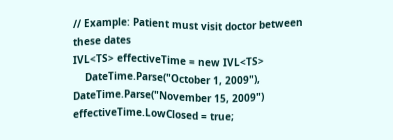// Example: Patient must visit doctor between these dates
IVL<TS> effectiveTime = new IVL<TS>
    DateTime.Parse("October 1, 2009"),
DateTime.Parse("November 15, 2009")
effectiveTime.LowClosed = true;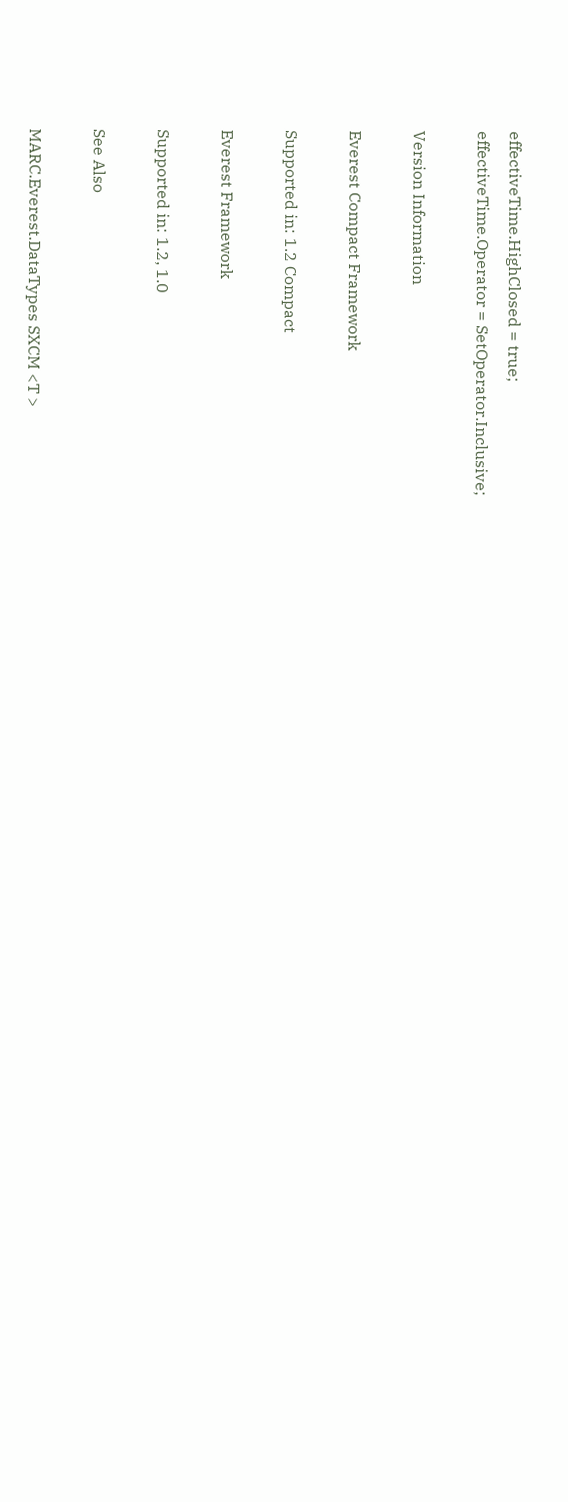effectiveTime.HighClosed = true;
effectiveTime.Operator = SetOperator.Inclusive;

Version Information

Everest Compact Framework

Supported in: 1.2 Compact

Everest Framework

Supported in: 1.2, 1.0

See Also

MARC.Everest.DataTypes SXCM <T >